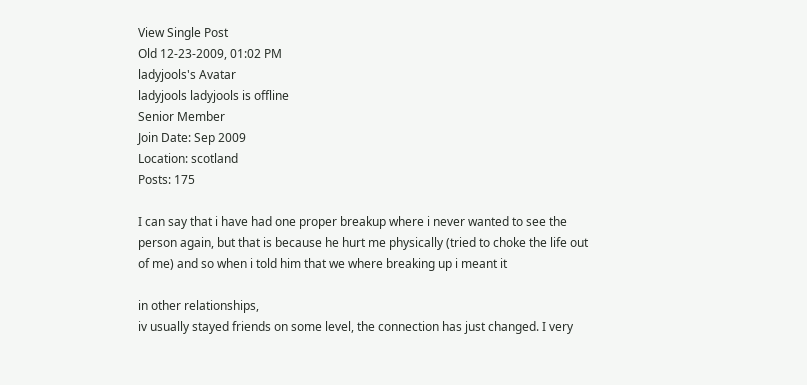View Single Post
Old 12-23-2009, 01:02 PM
ladyjools's Avatar
ladyjools ladyjools is offline
Senior Member
Join Date: Sep 2009
Location: scotland
Posts: 175

I can say that i have had one proper breakup where i never wanted to see the person again, but that is because he hurt me physically (tried to choke the life out of me) and so when i told him that we where breaking up i meant it

in other relationships,
iv usually stayed friends on some level, the connection has just changed. I very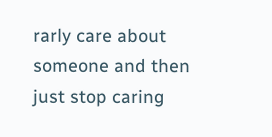rarly care about someone and then just stop caring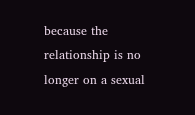because the relationship is no longer on a sexual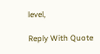level,

Reply With Quote